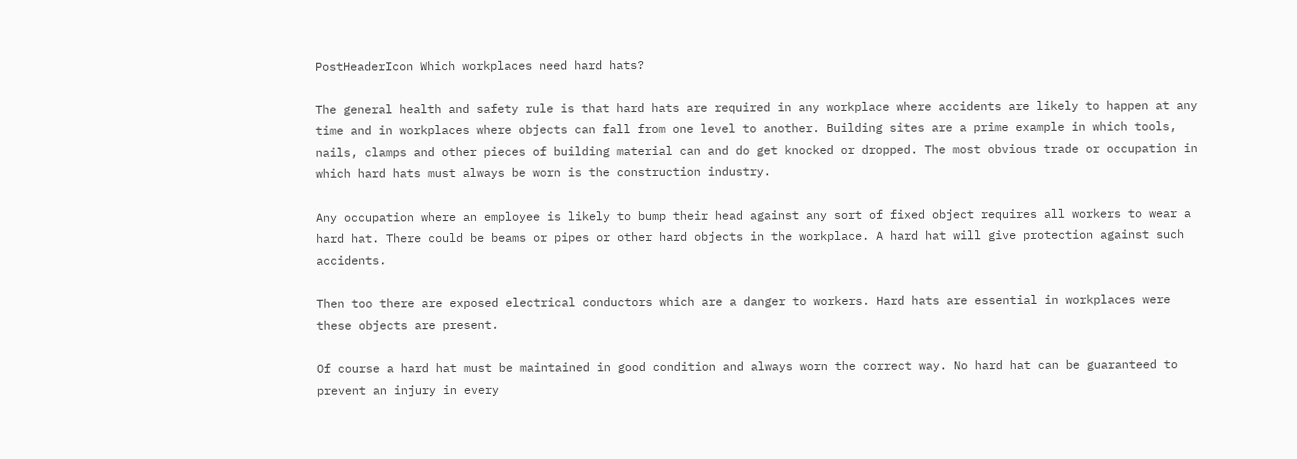PostHeaderIcon Which workplaces need hard hats?

The general health and safety rule is that hard hats are required in any workplace where accidents are likely to happen at any time and in workplaces where objects can fall from one level to another. Building sites are a prime example in which tools, nails, clamps and other pieces of building material can and do get knocked or dropped. The most obvious trade or occupation in which hard hats must always be worn is the construction industry.

Any occupation where an employee is likely to bump their head against any sort of fixed object requires all workers to wear a hard hat. There could be beams or pipes or other hard objects in the workplace. A hard hat will give protection against such accidents.

Then too there are exposed electrical conductors which are a danger to workers. Hard hats are essential in workplaces were these objects are present.

Of course a hard hat must be maintained in good condition and always worn the correct way. No hard hat can be guaranteed to prevent an injury in every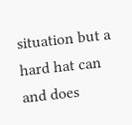situation but a hard hat can and does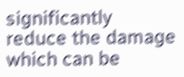significantly reduce the damage which can be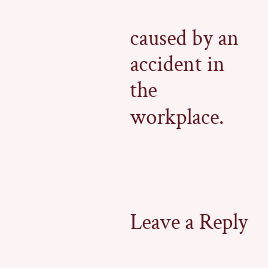caused by an accident in the workplace.



Leave a Reply